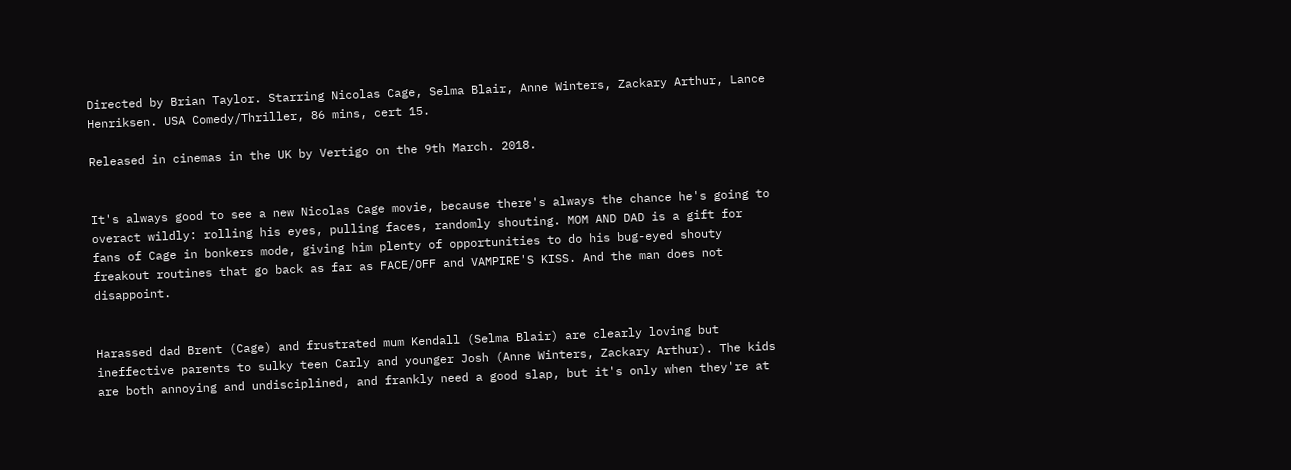Directed by Brian Taylor. Starring Nicolas Cage, Selma Blair, Anne Winters, Zackary Arthur, Lance Henriksen. USA Comedy/Thriller, 86 mins, cert 15.

Released in cinemas in the UK by Vertigo on the 9th March. 2018.


It's always good to see a new Nicolas Cage movie, because there's always the chance he's going to overact wildly: rolling his eyes, pulling faces, randomly shouting. MOM AND DAD is a gift for fans of Cage in bonkers mode, giving him plenty of opportunities to do his bug-eyed shouty freakout routines that go back as far as FACE/OFF and VAMPIRE'S KISS. And the man does not disappoint.


Harassed dad Brent (Cage) and frustrated mum Kendall (Selma Blair) are clearly loving but ineffective parents to sulky teen Carly and younger Josh (Anne Winters, Zackary Arthur). The kids are both annoying and undisciplined, and frankly need a good slap, but it's only when they're at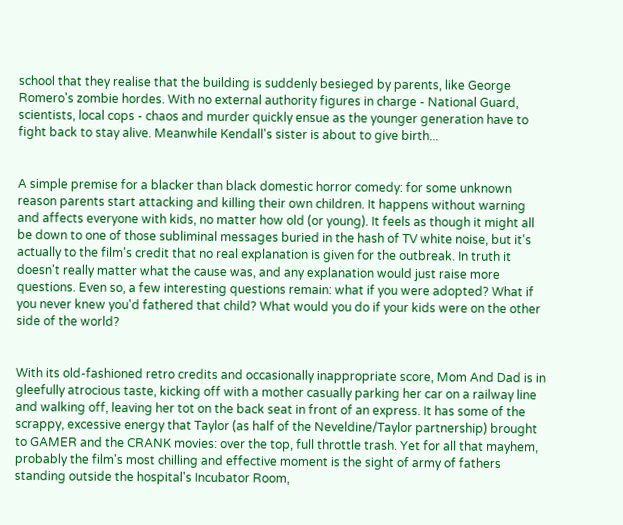school that they realise that the building is suddenly besieged by parents, like George Romero's zombie hordes. With no external authority figures in charge - National Guard, scientists, local cops - chaos and murder quickly ensue as the younger generation have to fight back to stay alive. Meanwhile Kendall's sister is about to give birth...


A simple premise for a blacker than black domestic horror comedy: for some unknown reason parents start attacking and killing their own children. It happens without warning and affects everyone with kids, no matter how old (or young). It feels as though it might all be down to one of those subliminal messages buried in the hash of TV white noise, but it's actually to the film's credit that no real explanation is given for the outbreak. In truth it doesn't really matter what the cause was, and any explanation would just raise more questions. Even so, a few interesting questions remain: what if you were adopted? What if you never knew you'd fathered that child? What would you do if your kids were on the other side of the world?


With its old-fashioned retro credits and occasionally inappropriate score, Mom And Dad is in gleefully atrocious taste, kicking off with a mother casually parking her car on a railway line and walking off, leaving her tot on the back seat in front of an express. It has some of the scrappy, excessive energy that Taylor (as half of the Neveldine/Taylor partnership) brought to GAMER and the CRANK movies: over the top, full throttle trash. Yet for all that mayhem, probably the film's most chilling and effective moment is the sight of army of fathers standing outside the hospital's Incubator Room,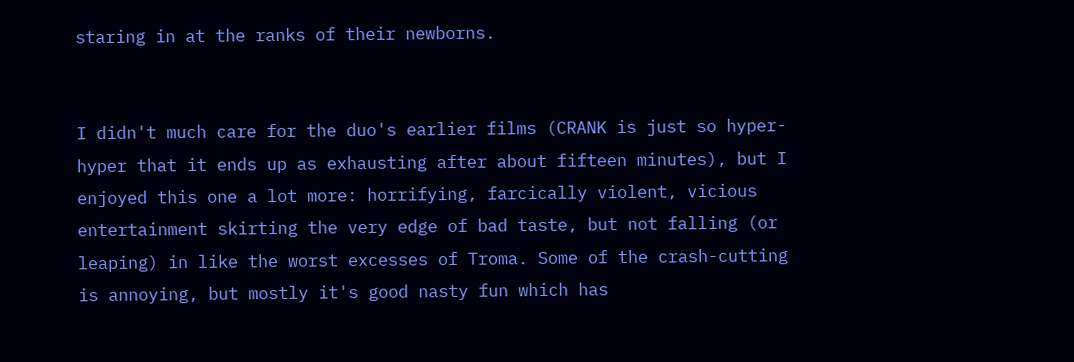staring in at the ranks of their newborns.


I didn't much care for the duo's earlier films (CRANK is just so hyper-hyper that it ends up as exhausting after about fifteen minutes), but I enjoyed this one a lot more: horrifying, farcically violent, vicious entertainment skirting the very edge of bad taste, but not falling (or leaping) in like the worst excesses of Troma. Some of the crash-cutting is annoying, but mostly it's good nasty fun which has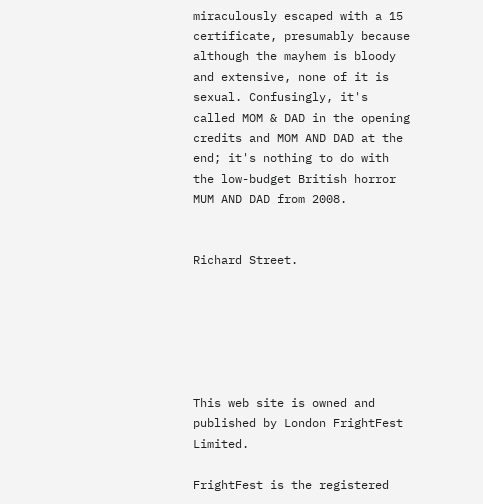miraculously escaped with a 15 certificate, presumably because although the mayhem is bloody and extensive, none of it is sexual. Confusingly, it's called MOM & DAD in the opening credits and MOM AND DAD at the end; it's nothing to do with the low-budget British horror MUM AND DAD from 2008.


Richard Street.






This web site is owned and published by London FrightFest Limited.

FrightFest is the registered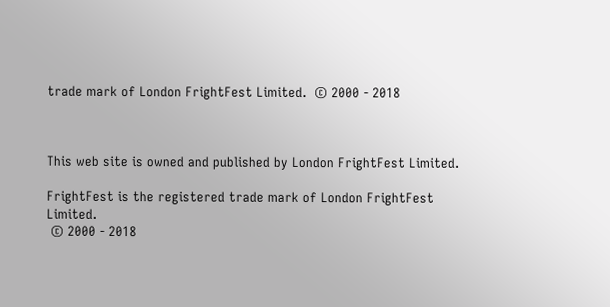trade mark of London FrightFest Limited.  © 2000 - 2018



This web site is owned and published by London FrightFest Limited.

FrightFest is the registered trade mark of London FrightFest Limited.
 © 2000 - 2018